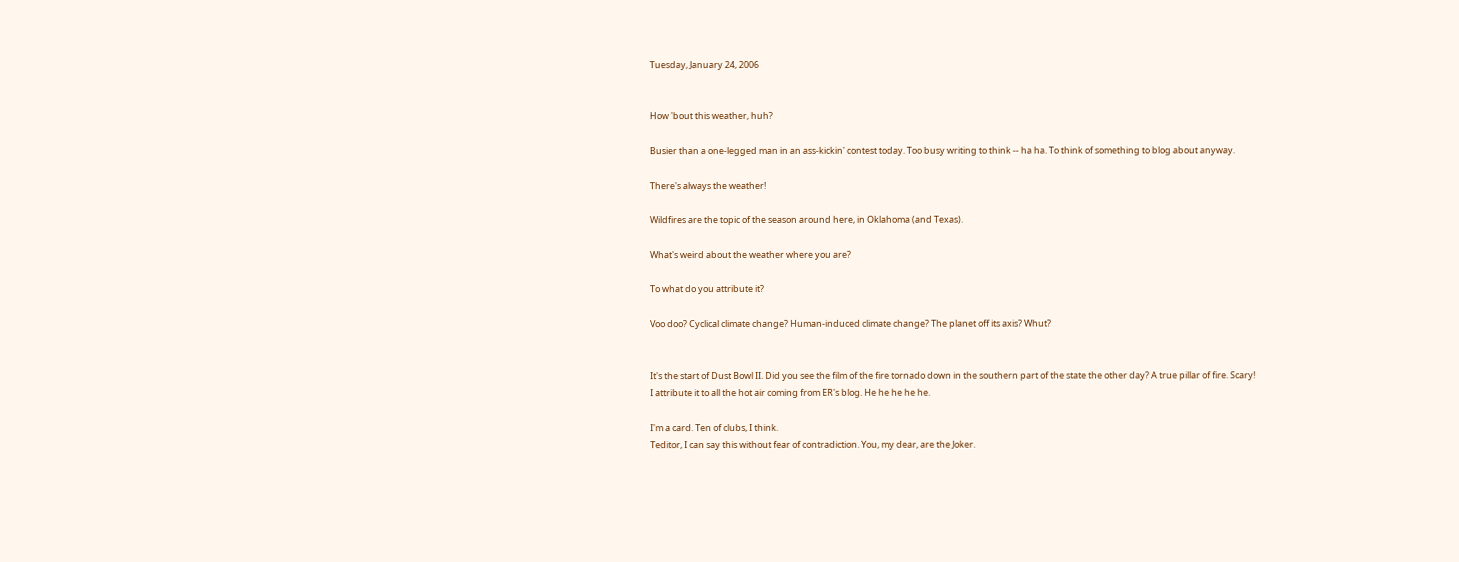Tuesday, January 24, 2006


How 'bout this weather, huh?

Busier than a one-legged man in an ass-kickin' contest today. Too busy writing to think -- ha ha. To think of something to blog about anyway.

There's always the weather!

Wildfires are the topic of the season around here, in Oklahoma (and Texas).

What's weird about the weather where you are?

To what do you attribute it?

Voo doo? Cyclical climate change? Human-induced climate change? The planet off its axis? Whut?


It's the start of Dust Bowl II. Did you see the film of the fire tornado down in the southern part of the state the other day? A true pillar of fire. Scary!
I attribute it to all the hot air coming from ER's blog. He he he he he.

I'm a card. Ten of clubs, I think.
Teditor, I can say this without fear of contradiction. You, my dear, are the Joker.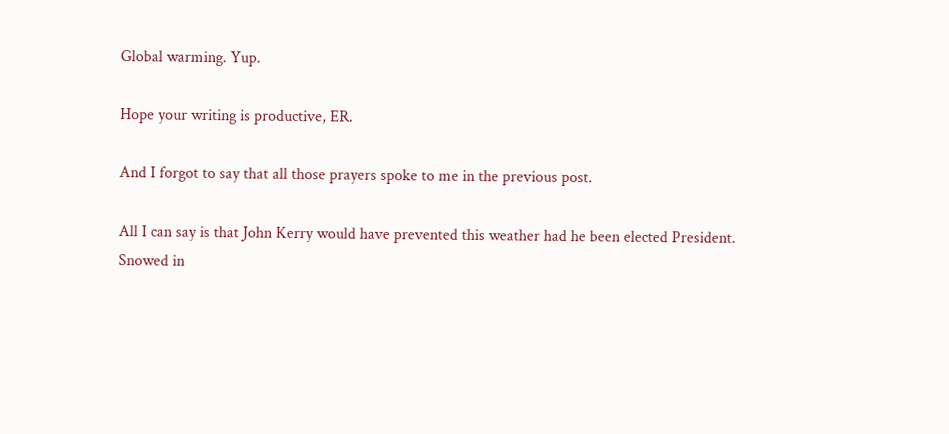Global warming. Yup.

Hope your writing is productive, ER.

And I forgot to say that all those prayers spoke to me in the previous post.

All I can say is that John Kerry would have prevented this weather had he been elected President.
Snowed in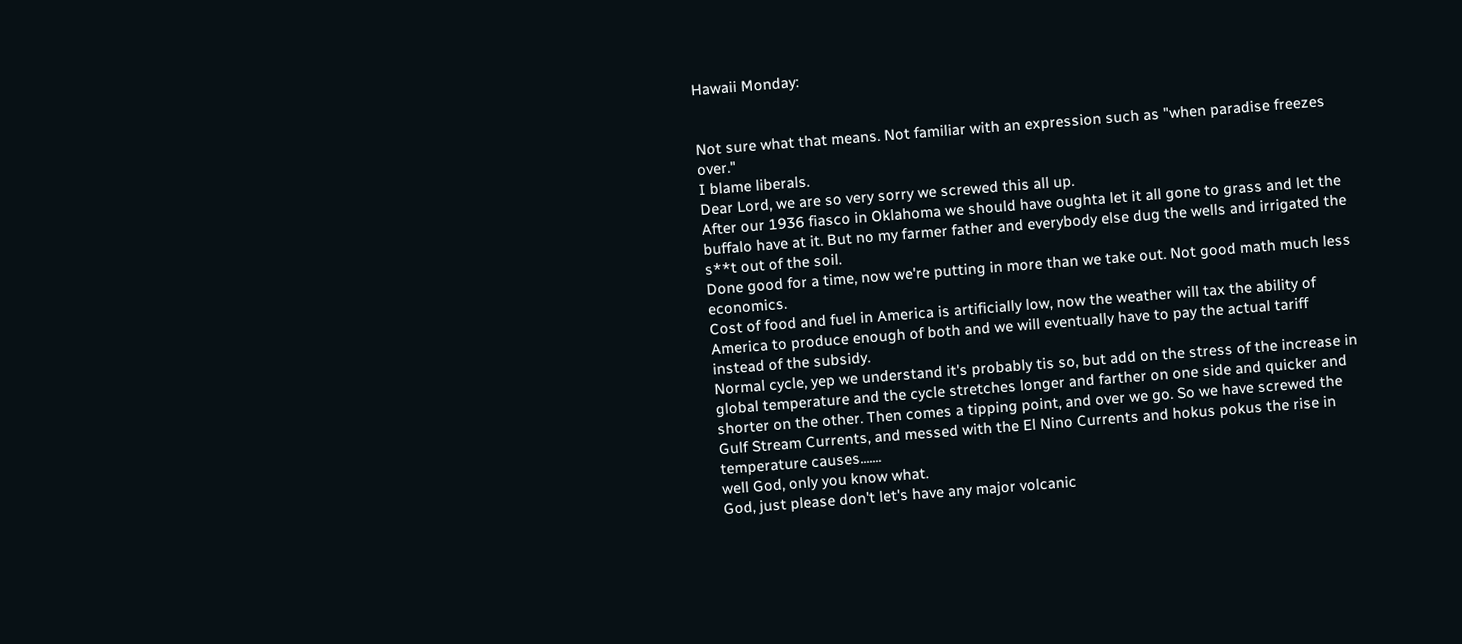Hawaii Monday:


Not sure what that means. Not familiar with an expression such as "when paradise freezes over."
I blame liberals.
Dear Lord, we are so very sorry we screwed this all up.
After our 1936 fiasco in Oklahoma we should have oughta let it all gone to grass and let the buffalo have at it. But no my farmer father and everybody else dug the wells and irrigated the s**t out of the soil.
Done good for a time, now we're putting in more than we take out. Not good math much less economics.
Cost of food and fuel in America is artificially low, now the weather will tax the ability of America to produce enough of both and we will eventually have to pay the actual tariff instead of the subsidy.
Normal cycle, yep we understand it's probably tis so, but add on the stress of the increase in global temperature and the cycle stretches longer and farther on one side and quicker and shorter on the other. Then comes a tipping point, and over we go. So we have screwed the Gulf Stream Currents, and messed with the El Nino Currents and hokus pokus the rise in temperature causes.......
well God, only you know what.
God, just please don't let's have any major volcanic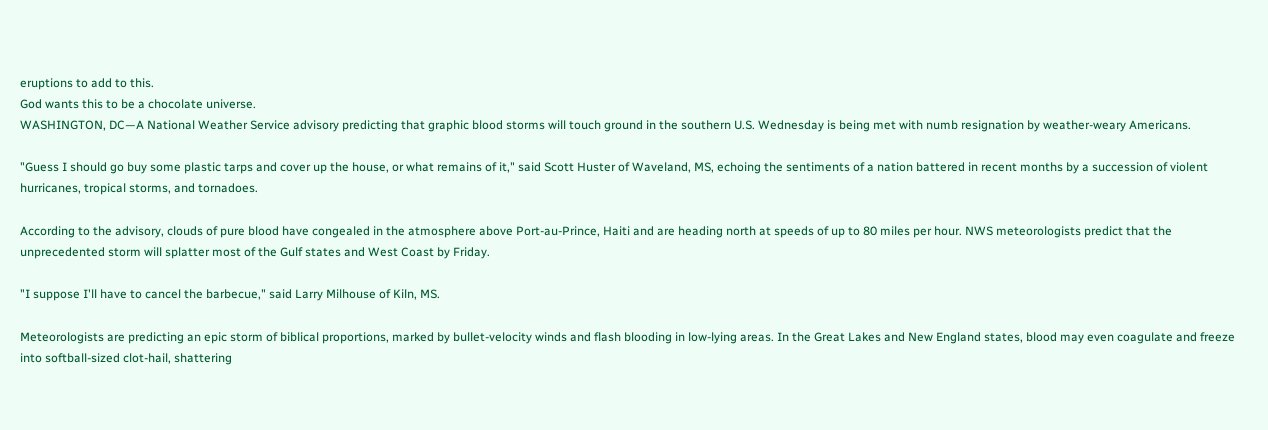eruptions to add to this.
God wants this to be a chocolate universe.
WASHINGTON, DC—A National Weather Service advisory predicting that graphic blood storms will touch ground in the southern U.S. Wednesday is being met with numb resignation by weather-weary Americans.

"Guess I should go buy some plastic tarps and cover up the house, or what remains of it," said Scott Huster of Waveland, MS, echoing the sentiments of a nation battered in recent months by a succession of violent hurricanes, tropical storms, and tornadoes.

According to the advisory, clouds of pure blood have congealed in the atmosphere above Port-au-Prince, Haiti and are heading north at speeds of up to 80 miles per hour. NWS meteorologists predict that the unprecedented storm will splatter most of the Gulf states and West Coast by Friday.

"I suppose I'll have to cancel the barbecue," said Larry Milhouse of Kiln, MS.

Meteorologists are predicting an epic storm of biblical proportions, marked by bullet-velocity winds and flash blooding in low-lying areas. In the Great Lakes and New England states, blood may even coagulate and freeze into softball-sized clot-hail, shattering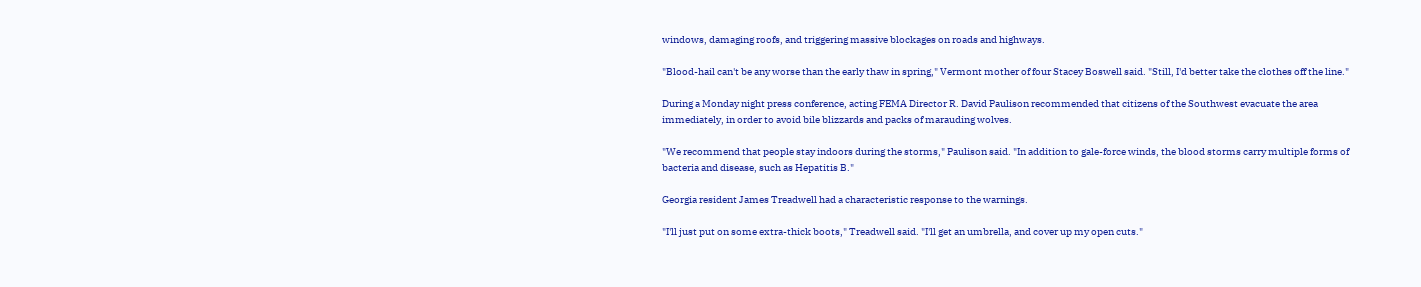windows, damaging roofs, and triggering massive blockages on roads and highways.

"Blood-hail can't be any worse than the early thaw in spring," Vermont mother of four Stacey Boswell said. "Still, I'd better take the clothes off the line."

During a Monday night press conference, acting FEMA Director R. David Paulison recommended that citizens of the Southwest evacuate the area immediately, in order to avoid bile blizzards and packs of marauding wolves.

"We recommend that people stay indoors during the storms," Paulison said. "In addition to gale-force winds, the blood storms carry multiple forms of bacteria and disease, such as Hepatitis B."

Georgia resident James Treadwell had a characteristic response to the warnings.

"I'll just put on some extra-thick boots," Treadwell said. "I'll get an umbrella, and cover up my open cuts."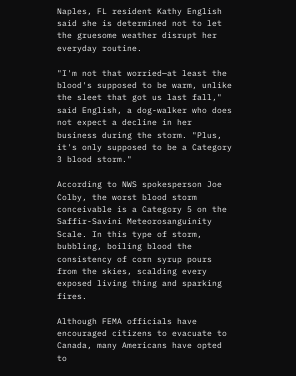Naples, FL resident Kathy English said she is determined not to let the gruesome weather disrupt her everyday routine.

"I'm not that worried—at least the blood's supposed to be warm, unlike the sleet that got us last fall," said English, a dog-walker who does not expect a decline in her business during the storm. "Plus, it's only supposed to be a Category 3 blood storm."

According to NWS spokesperson Joe Colby, the worst blood storm conceivable is a Category 5 on the Saffir-Savini Meteorosanguinity Scale. In this type of storm, bubbling, boiling blood the consistency of corn syrup pours from the skies, scalding every exposed living thing and sparking fires.

Although FEMA officials have encouraged citizens to evacuate to Canada, many Americans have opted to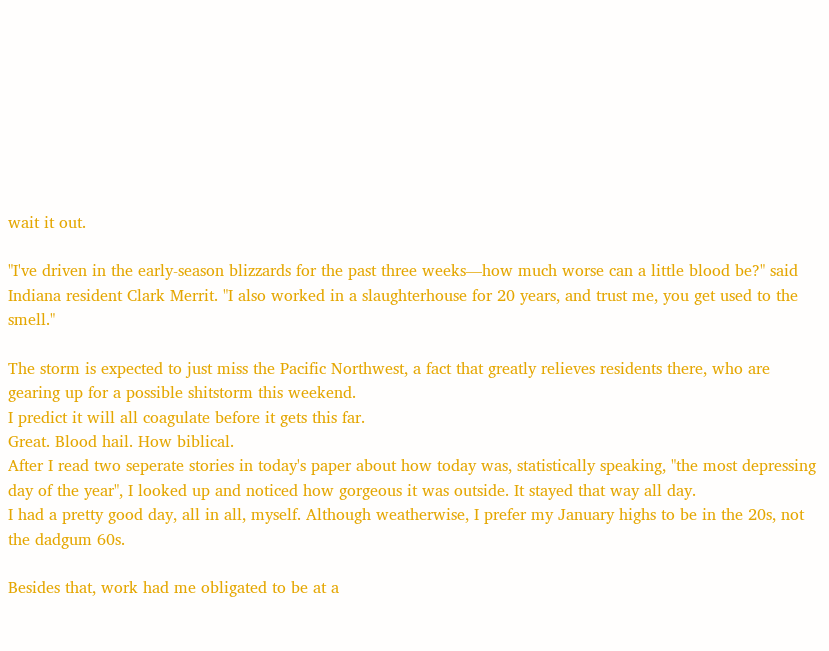wait it out.

"I've driven in the early-season blizzards for the past three weeks—how much worse can a little blood be?" said Indiana resident Clark Merrit. "I also worked in a slaughterhouse for 20 years, and trust me, you get used to the smell."

The storm is expected to just miss the Pacific Northwest, a fact that greatly relieves residents there, who are gearing up for a possible shitstorm this weekend.
I predict it will all coagulate before it gets this far.
Great. Blood hail. How biblical.
After I read two seperate stories in today's paper about how today was, statistically speaking, "the most depressing day of the year", I looked up and noticed how gorgeous it was outside. It stayed that way all day.
I had a pretty good day, all in all, myself. Although weatherwise, I prefer my January highs to be in the 20s, not the dadgum 60s.

Besides that, work had me obligated to be at a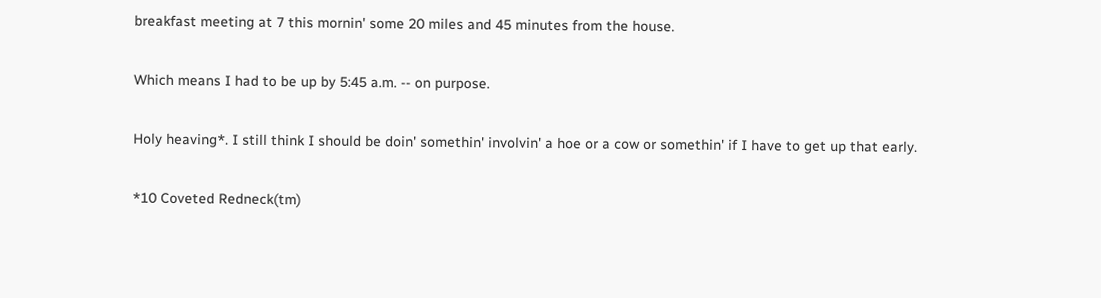breakfast meeting at 7 this mornin' some 20 miles and 45 minutes from the house.

Which means I had to be up by 5:45 a.m. -- on purpose.

Holy heaving*. I still think I should be doin' somethin' involvin' a hoe or a cow or somethin' if I have to get up that early.

*10 Coveted Redneck(tm)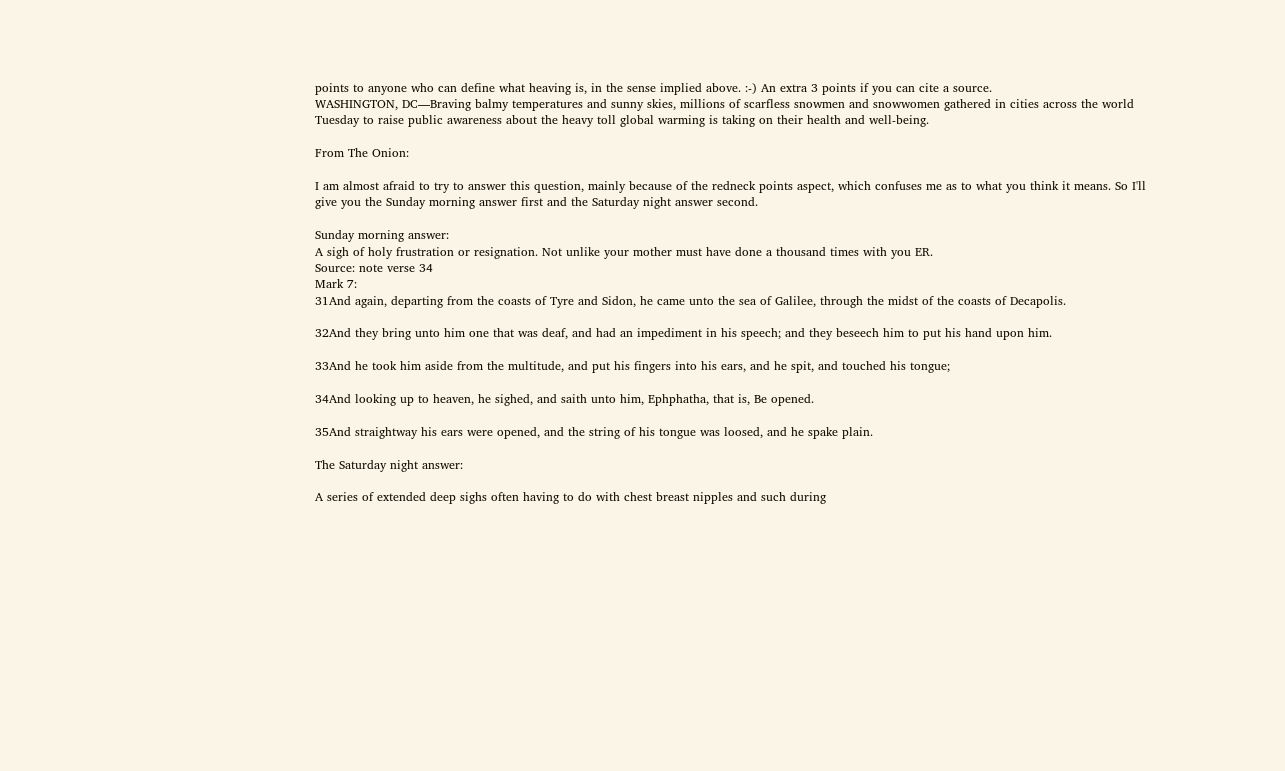points to anyone who can define what heaving is, in the sense implied above. :-) An extra 3 points if you can cite a source.
WASHINGTON, DC—Braving balmy temperatures and sunny skies, millions of scarfless snowmen and snowwomen gathered in cities across the world Tuesday to raise public awareness about the heavy toll global warming is taking on their health and well-being.

From The Onion:

I am almost afraid to try to answer this question, mainly because of the redneck points aspect, which confuses me as to what you think it means. So I'll give you the Sunday morning answer first and the Saturday night answer second.

Sunday morning answer:
A sigh of holy frustration or resignation. Not unlike your mother must have done a thousand times with you ER.
Source: note verse 34
Mark 7:
31And again, departing from the coasts of Tyre and Sidon, he came unto the sea of Galilee, through the midst of the coasts of Decapolis.

32And they bring unto him one that was deaf, and had an impediment in his speech; and they beseech him to put his hand upon him.

33And he took him aside from the multitude, and put his fingers into his ears, and he spit, and touched his tongue;

34And looking up to heaven, he sighed, and saith unto him, Ephphatha, that is, Be opened.

35And straightway his ears were opened, and the string of his tongue was loosed, and he spake plain.

The Saturday night answer:

A series of extended deep sighs often having to do with chest breast nipples and such during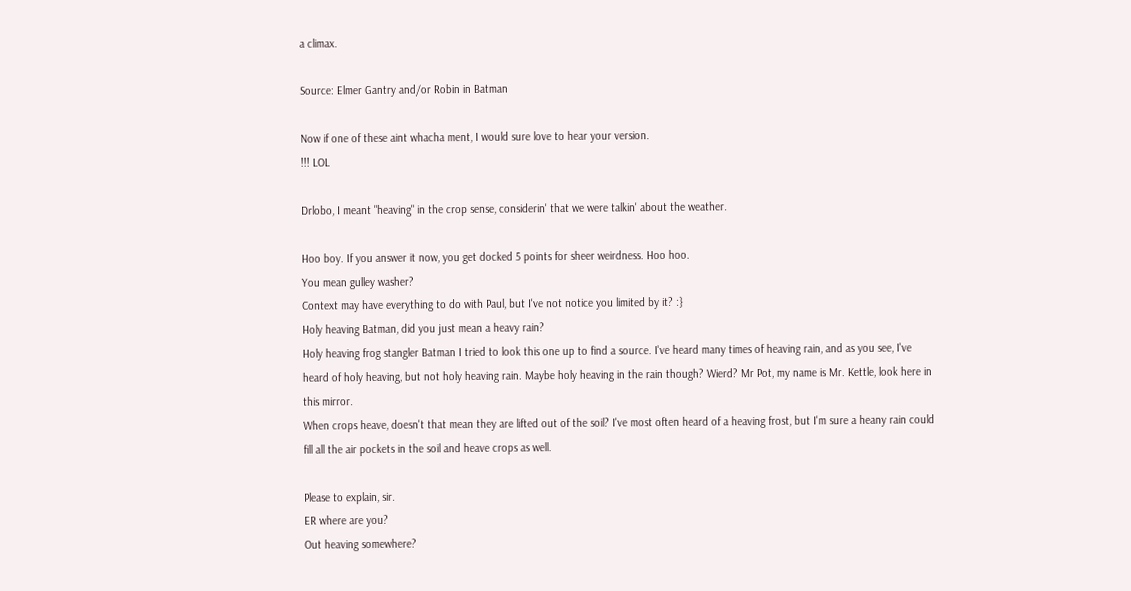a climax.

Source: Elmer Gantry and/or Robin in Batman

Now if one of these aint whacha ment, I would sure love to hear your version.
!!! LOL

Drlobo, I meant "heaving" in the crop sense, considerin' that we were talkin' about the weather.

Hoo boy. If you answer it now, you get docked 5 points for sheer weirdness. Hoo hoo.
You mean gulley washer?
Context may have everything to do with Paul, but I've not notice you limited by it? :}
Holy heaving Batman, did you just mean a heavy rain?
Holy heaving frog stangler Batman I tried to look this one up to find a source. I've heard many times of heaving rain, and as you see, I've heard of holy heaving, but not holy heaving rain. Maybe holy heaving in the rain though? Wierd? Mr Pot, my name is Mr. Kettle, look here in this mirror.
When crops heave, doesn't that mean they are lifted out of the soil? I've most often heard of a heaving frost, but I'm sure a heany rain could fill all the air pockets in the soil and heave crops as well.

Please to explain, sir.
ER where are you?
Out heaving somewhere?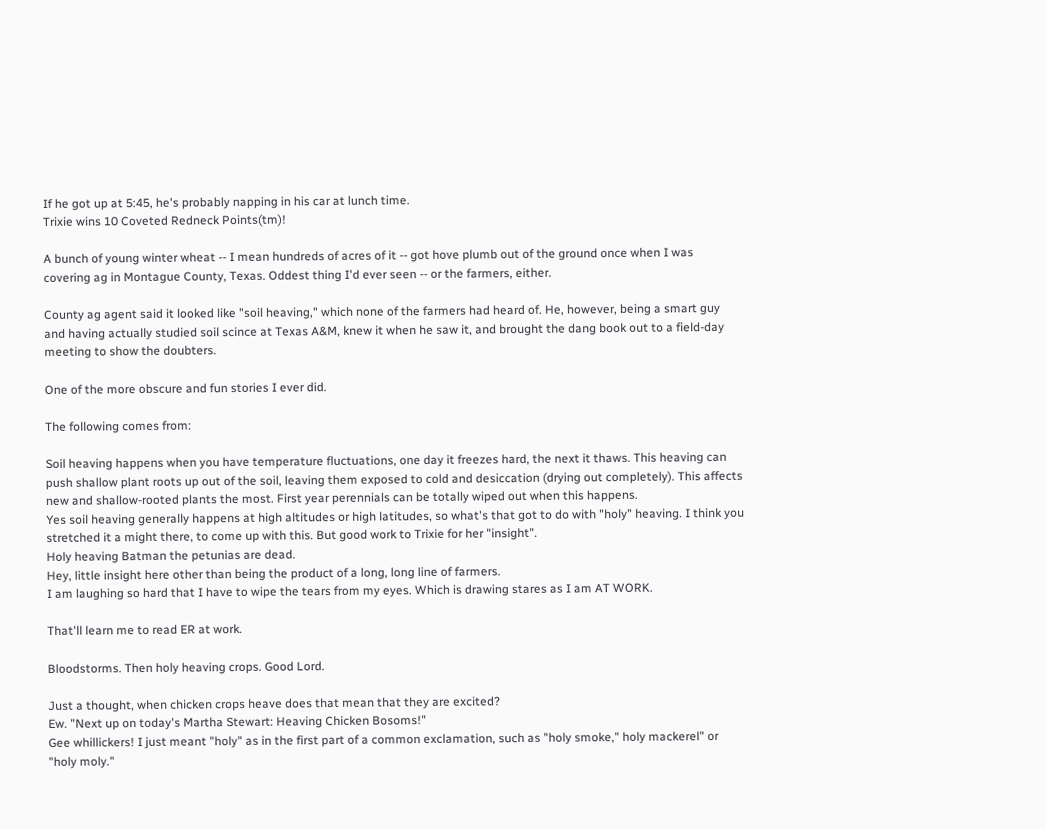If he got up at 5:45, he's probably napping in his car at lunch time.
Trixie wins 10 Coveted Redneck Points(tm)!

A bunch of young winter wheat -- I mean hundreds of acres of it -- got hove plumb out of the ground once when I was covering ag in Montague County, Texas. Oddest thing I'd ever seen -- or the farmers, either.

County ag agent said it looked like "soil heaving," which none of the farmers had heard of. He, however, being a smart guy and having actually studied soil scince at Texas A&M, knew it when he saw it, and brought the dang book out to a field-day meeting to show the doubters.

One of the more obscure and fun stories I ever did.

The following comes from:

Soil heaving happens when you have temperature fluctuations, one day it freezes hard, the next it thaws. This heaving can push shallow plant roots up out of the soil, leaving them exposed to cold and desiccation (drying out completely). This affects new and shallow-rooted plants the most. First year perennials can be totally wiped out when this happens.
Yes soil heaving generally happens at high altitudes or high latitudes, so what's that got to do with "holy" heaving. I think you stretched it a might there, to come up with this. But good work to Trixie for her "insight".
Holy heaving Batman the petunias are dead.
Hey, little insight here other than being the product of a long, long line of farmers.
I am laughing so hard that I have to wipe the tears from my eyes. Which is drawing stares as I am AT WORK.

That'll learn me to read ER at work.

Bloodstorms. Then holy heaving crops. Good Lord.

Just a thought, when chicken crops heave does that mean that they are excited?
Ew. "Next up on today's Martha Stewart: Heaving Chicken Bosoms!"
Gee whillickers! I just meant "holy" as in the first part of a common exclamation, such as "holy smoke," holy mackerel" or "holy moly."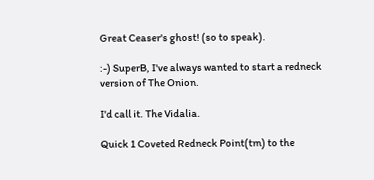Great Ceaser's ghost! (so to speak).

:-) SuperB, I've always wanted to start a redneck version of The Onion.

I'd call it. The Vidalia.

Quick 1 Coveted Redneck Point(tm) to the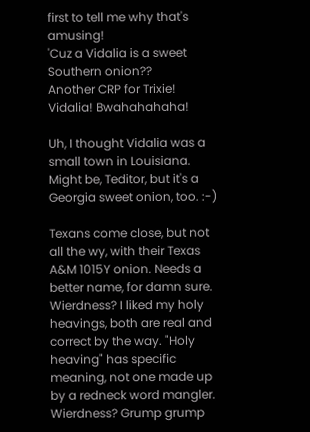first to tell me why that's amusing!
'Cuz a Vidalia is a sweet Southern onion??
Another CRP for Trixie!
Vidalia! Bwahahahaha!

Uh, I thought Vidalia was a small town in Louisiana.
Might be, Teditor, but it's a Georgia sweet onion, too. :-)

Texans come close, but not all the wy, with their Texas A&M 1015Y onion. Needs a better name, for damn sure.
Wierdness? I liked my holy heavings, both are real and correct by the way. "Holy heaving" has specific meaning, not one made up by a redneck word mangler. Wierdness? Grump grump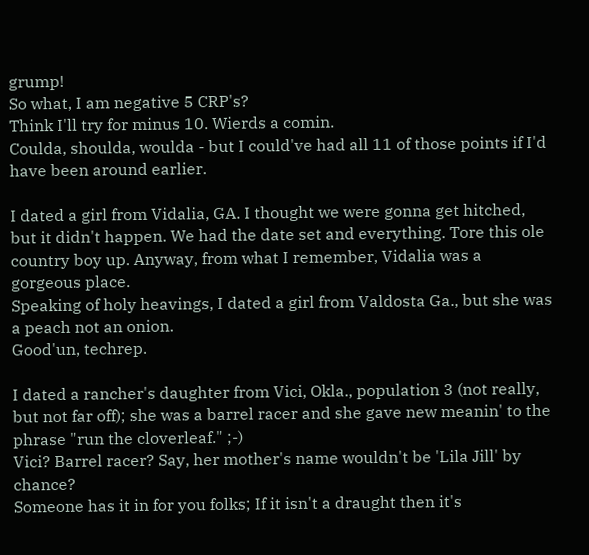grump!
So what, I am negative 5 CRP's?
Think I'll try for minus 10. Wierds a comin.
Coulda, shoulda, woulda - but I could've had all 11 of those points if I'd have been around earlier.

I dated a girl from Vidalia, GA. I thought we were gonna get hitched, but it didn't happen. We had the date set and everything. Tore this ole country boy up. Anyway, from what I remember, Vidalia was a gorgeous place.
Speaking of holy heavings, I dated a girl from Valdosta Ga., but she was a peach not an onion.
Good'un, techrep.

I dated a rancher's daughter from Vici, Okla., population 3 (not really, but not far off); she was a barrel racer and she gave new meanin' to the phrase "run the cloverleaf." ;-)
Vici? Barrel racer? Say, her mother's name wouldn't be 'Lila Jill' by chance?
Someone has it in for you folks; If it isn't a draught then it's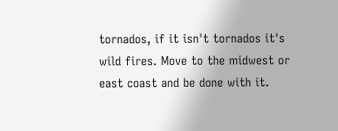tornados, if it isn't tornados it's wild fires. Move to the midwest or east coast and be done with it.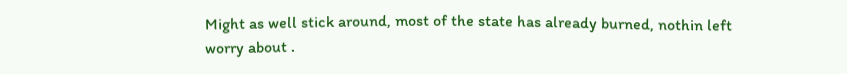Might as well stick around, most of the state has already burned, nothin left worry about .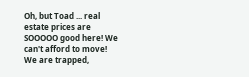Oh, but Toad ... real estate prices are SOOOOO good here! We can't afford to move!
We are trapped,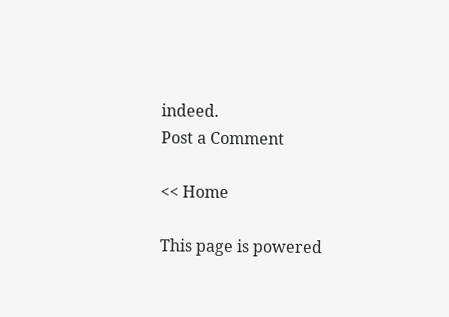indeed.
Post a Comment

<< Home

This page is powered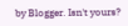by Blogger. Isn't yours?